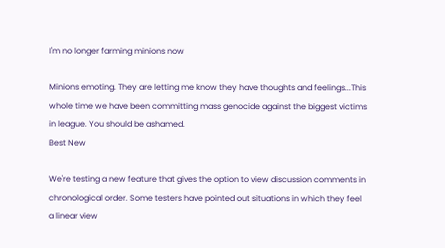I'm no longer farming minions now

Minions emoting. They are letting me know they have thoughts and feelings...This whole time we have been committing mass genocide against the biggest victims in league. You should be ashamed.
Best New

We're testing a new feature that gives the option to view discussion comments in chronological order. Some testers have pointed out situations in which they feel a linear view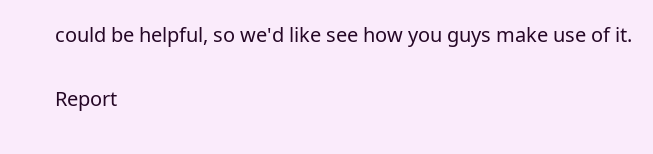could be helpful, so we'd like see how you guys make use of it.

Report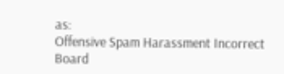as:
Offensive Spam Harassment Incorrect Board